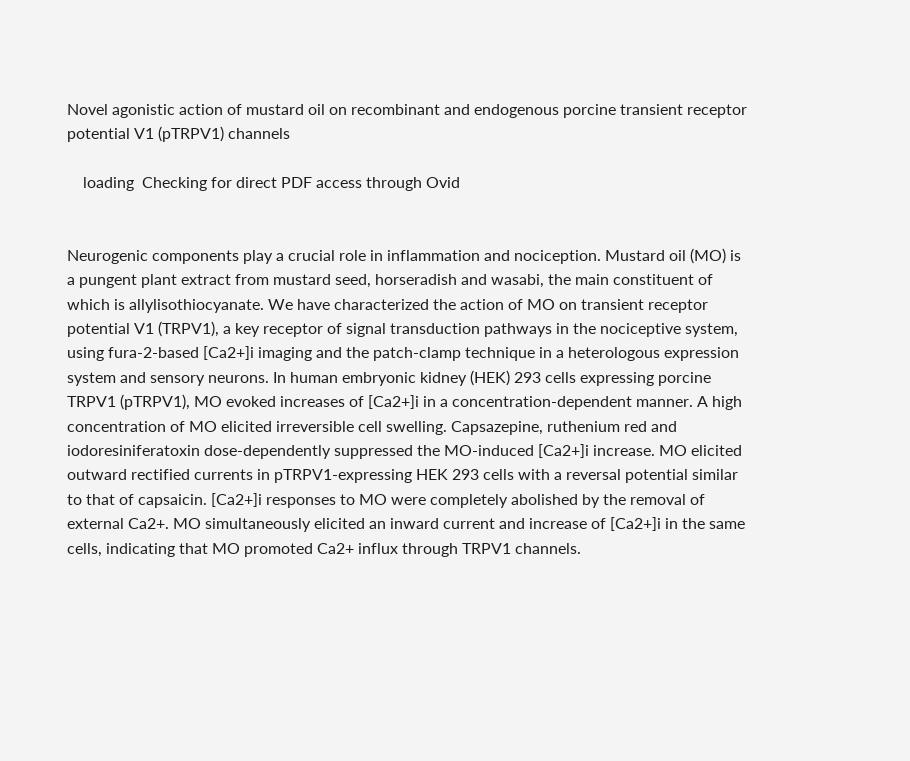Novel agonistic action of mustard oil on recombinant and endogenous porcine transient receptor potential V1 (pTRPV1) channels

    loading  Checking for direct PDF access through Ovid


Neurogenic components play a crucial role in inflammation and nociception. Mustard oil (MO) is a pungent plant extract from mustard seed, horseradish and wasabi, the main constituent of which is allylisothiocyanate. We have characterized the action of MO on transient receptor potential V1 (TRPV1), a key receptor of signal transduction pathways in the nociceptive system, using fura-2-based [Ca2+]i imaging and the patch-clamp technique in a heterologous expression system and sensory neurons. In human embryonic kidney (HEK) 293 cells expressing porcine TRPV1 (pTRPV1), MO evoked increases of [Ca2+]i in a concentration-dependent manner. A high concentration of MO elicited irreversible cell swelling. Capsazepine, ruthenium red and iodoresiniferatoxin dose-dependently suppressed the MO-induced [Ca2+]i increase. MO elicited outward rectified currents in pTRPV1-expressing HEK 293 cells with a reversal potential similar to that of capsaicin. [Ca2+]i responses to MO were completely abolished by the removal of external Ca2+. MO simultaneously elicited an inward current and increase of [Ca2+]i in the same cells, indicating that MO promoted Ca2+ influx through TRPV1 channels.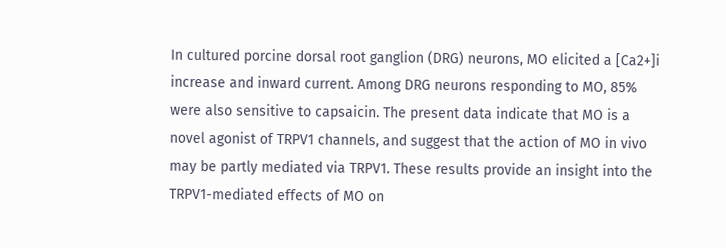In cultured porcine dorsal root ganglion (DRG) neurons, MO elicited a [Ca2+]i increase and inward current. Among DRG neurons responding to MO, 85% were also sensitive to capsaicin. The present data indicate that MO is a novel agonist of TRPV1 channels, and suggest that the action of MO in vivo may be partly mediated via TRPV1. These results provide an insight into the TRPV1-mediated effects of MO on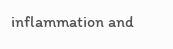inflammation and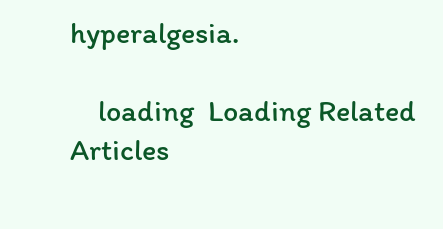hyperalgesia.

    loading  Loading Related Articles